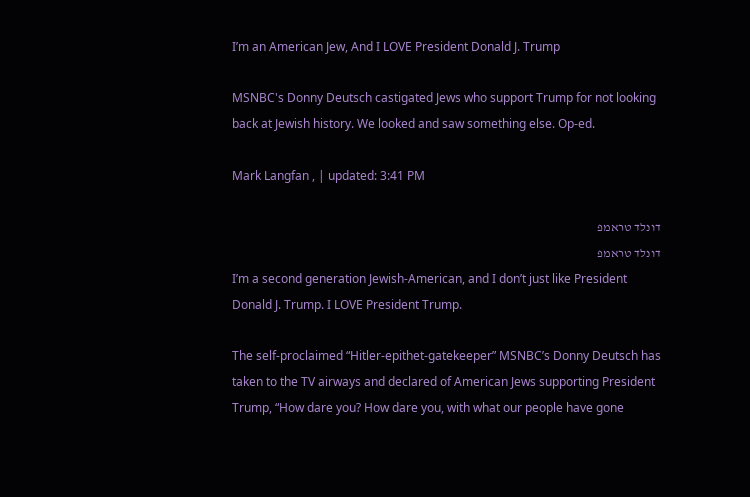I’m an American Jew, And I LOVE President Donald J. Trump

MSNBC's Donny Deutsch castigated Jews who support Trump for not looking back at Jewish history. We looked and saw something else. Op-ed.

Mark Langfan , | updated: 3:41 PM

דונלד טראמפ
דונלד טראמפ
I’m a second generation Jewish-American, and I don’t just like President Donald J. Trump. I LOVE President Trump.

The self-proclaimed “Hitler-epithet-gatekeeper” MSNBC’s Donny Deutsch has taken to the TV airways and declared of American Jews supporting President Trump, “How dare you? How dare you, with what our people have gone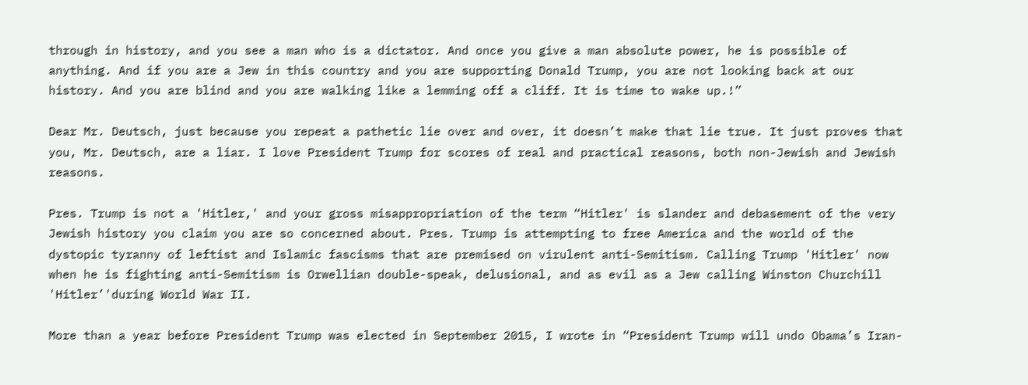through in history, and you see a man who is a dictator. And once you give a man absolute power, he is possible of anything. And if you are a Jew in this country and you are supporting Donald Trump, you are not looking back at our history. And you are blind and you are walking like a lemming off a cliff. It is time to wake up.!”

Dear Mr. Deutsch, just because you repeat a pathetic lie over and over, it doesn’t make that lie true. It just proves that you, Mr. Deutsch, are a liar. I love President Trump for scores of real and practical reasons, both non-Jewish and Jewish reasons.

Pres. Trump is not a 'Hitler,' and your gross misappropriation of the term “Hitler' is slander and debasement of the very Jewish history you claim you are so concerned about. Pres. Trump is attempting to free America and the world of the dystopic tyranny of leftist and Islamic fascisms that are premised on virulent anti-Semitism. Calling Trump 'Hitler' now when he is fighting anti-Semitism is Orwellian double-speak, delusional, and as evil as a Jew calling Winston Churchill 'Hitler’'during World War II.

More than a year before President Trump was elected in September 2015, I wrote in “President Trump will undo Obama’s Iran-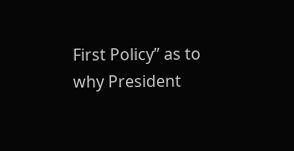First Policy” as to why President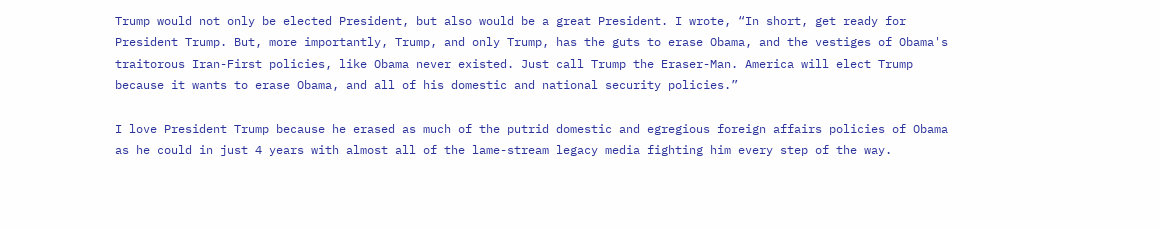Trump would not only be elected President, but also would be a great President. I wrote, “In short, get ready for President Trump. But, more importantly, Trump, and only Trump, has the guts to erase Obama, and the vestiges of Obama's traitorous Iran-First policies, like Obama never existed. Just call Trump the Eraser-Man. America will elect Trump because it wants to erase Obama, and all of his domestic and national security policies.”

I love President Trump because he erased as much of the putrid domestic and egregious foreign affairs policies of Obama as he could in just 4 years with almost all of the lame-stream legacy media fighting him every step of the way.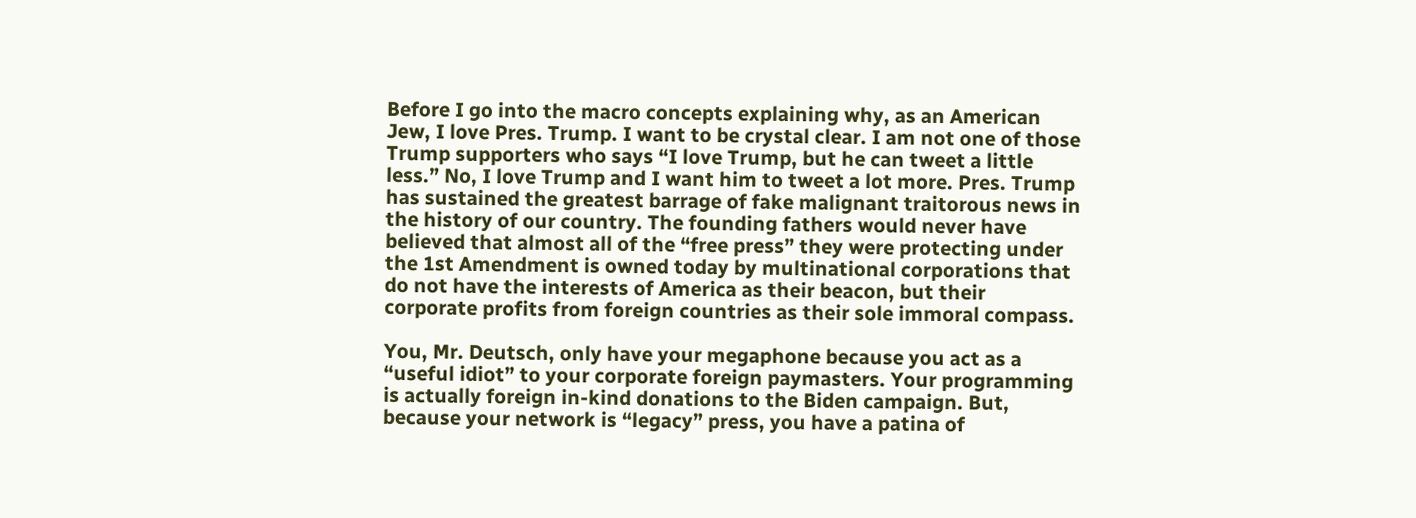Before I go into the macro concepts explaining why, as an American Jew, I love Pres. Trump. I want to be crystal clear. I am not one of those Trump supporters who says “I love Trump, but he can tweet a little less.” No, I love Trump and I want him to tweet a lot more. Pres. Trump has sustained the greatest barrage of fake malignant traitorous news in the history of our country. The founding fathers would never have believed that almost all of the “free press” they were protecting under the 1st Amendment is owned today by multinational corporations that do not have the interests of America as their beacon, but their corporate profits from foreign countries as their sole immoral compass.

You, Mr. Deutsch, only have your megaphone because you act as a “useful idiot” to your corporate foreign paymasters. Your programming is actually foreign in-kind donations to the Biden campaign. But, because your network is “legacy” press, you have a patina of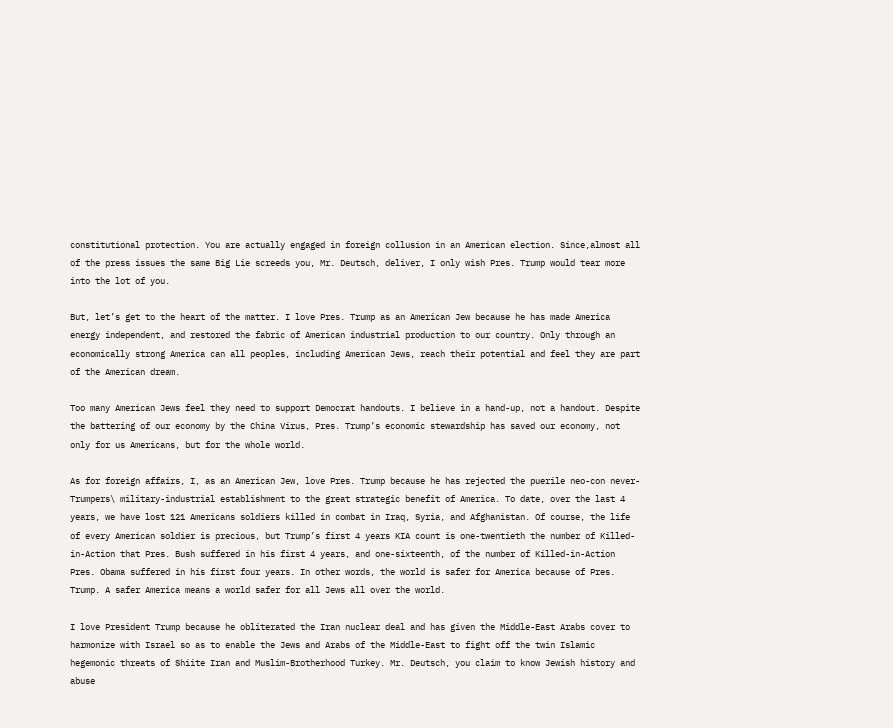constitutional protection. You are actually engaged in foreign collusion in an American election. Since,almost all of the press issues the same Big Lie screeds you, Mr. Deutsch, deliver, I only wish Pres. Trump would tear more into the lot of you.

But, let’s get to the heart of the matter. I love Pres. Trump as an American Jew because he has made America energy independent, and restored the fabric of American industrial production to our country. Only through an economically strong America can all peoples, including American Jews, reach their potential and feel they are part of the American dream.

Too many American Jews feel they need to support Democrat handouts. I believe in a hand-up, not a handout. Despite the battering of our economy by the China Virus, Pres. Trump’s economic stewardship has saved our economy, not only for us Americans, but for the whole world.

As for foreign affairs, I, as an American Jew, love Pres. Trump because he has rejected the puerile neo-con never-Trumpers\ military-industrial establishment to the great strategic benefit of America. To date, over the last 4 years, we have lost 121 Americans soldiers killed in combat in Iraq, Syria, and Afghanistan. Of course, the life of every American soldier is precious, but Trump’s first 4 years KIA count is one-twentieth the number of Killed-in-Action that Pres. Bush suffered in his first 4 years, and one-sixteenth, of the number of Killed-in-Action Pres. Obama suffered in his first four years. In other words, the world is safer for America because of Pres. Trump. A safer America means a world safer for all Jews all over the world.

I love President Trump because he obliterated the Iran nuclear deal and has given the Middle-East Arabs cover to harmonize with Israel so as to enable the Jews and Arabs of the Middle-East to fight off the twin Islamic hegemonic threats of Shiite Iran and Muslim-Brotherhood Turkey. Mr. Deutsch, you claim to know Jewish history and abuse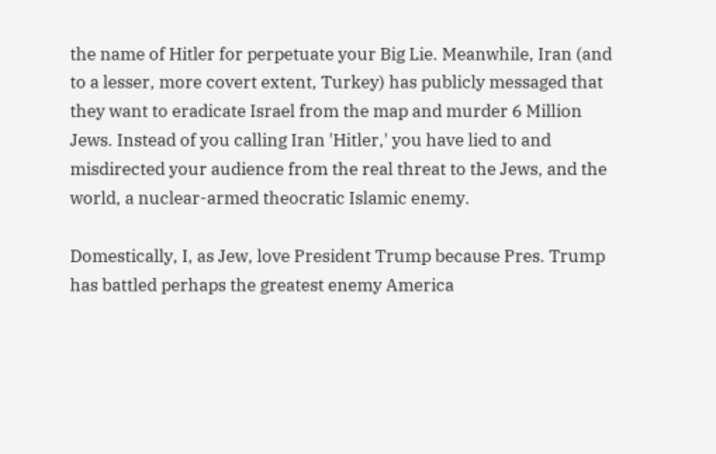the name of Hitler for perpetuate your Big Lie. Meanwhile, Iran (and to a lesser, more covert extent, Turkey) has publicly messaged that they want to eradicate Israel from the map and murder 6 Million Jews. Instead of you calling Iran 'Hitler,' you have lied to and misdirected your audience from the real threat to the Jews, and the world, a nuclear-armed theocratic Islamic enemy.

Domestically, I, as Jew, love President Trump because Pres. Trump has battled perhaps the greatest enemy America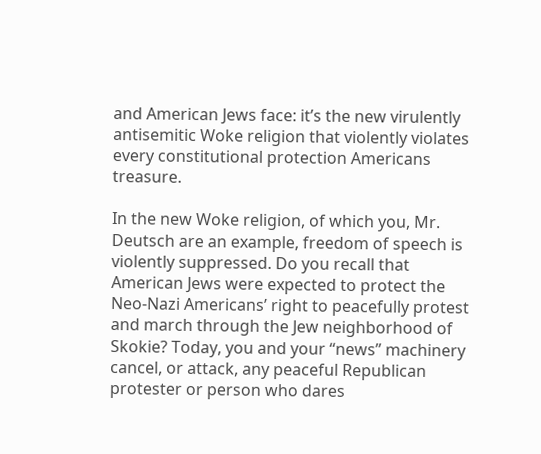and American Jews face: it’s the new virulently antisemitic Woke religion that violently violates every constitutional protection Americans treasure.

In the new Woke religion, of which you, Mr. Deutsch are an example, freedom of speech is violently suppressed. Do you recall that American Jews were expected to protect the Neo-Nazi Americans’ right to peacefully protest and march through the Jew neighborhood of Skokie? Today, you and your “news” machinery cancel, or attack, any peaceful Republican protester or person who dares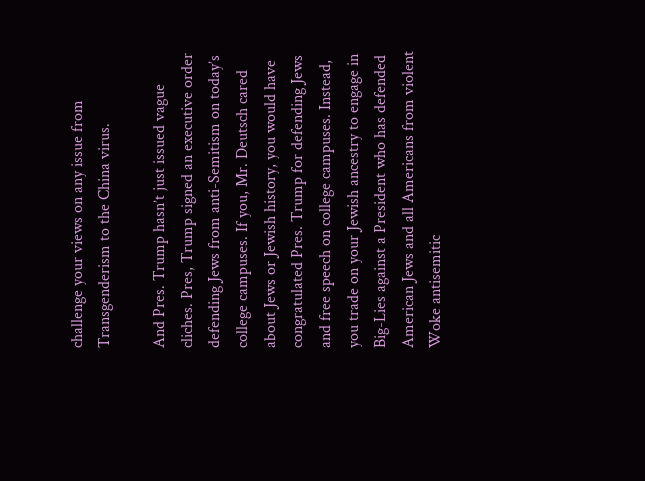challenge your views on any issue from Transgenderism to the China virus.

And Pres. Trump hasn’t just issued vague cliches. Pres, Trump signed an executive order defending Jews from anti-Semitism on today’s college campuses. If you, Mr. Deutsch cared about Jews or Jewish history, you would have congratulated Pres. Trump for defending Jews and free speech on college campuses. Instead, you trade on your Jewish ancestry to engage in Big-Lies against a President who has defended American Jews and all Americans from violent Woke antisemitic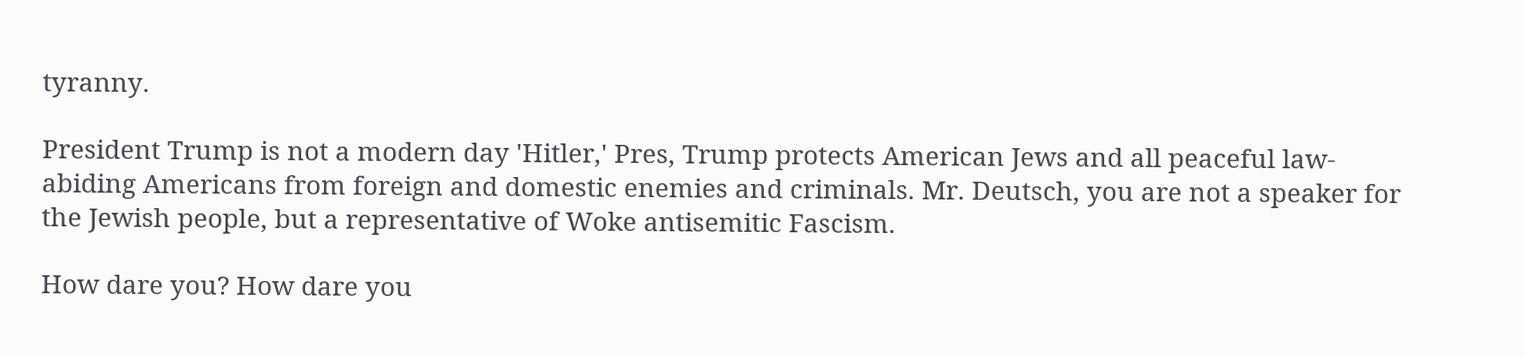tyranny.

President Trump is not a modern day 'Hitler,' Pres, Trump protects American Jews and all peaceful law-abiding Americans from foreign and domestic enemies and criminals. Mr. Deutsch, you are not a speaker for the Jewish people, but a representative of Woke antisemitic Fascism.

How dare you? How dare you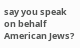say you speak on behalf American Jews?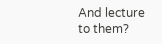And lecture to them?